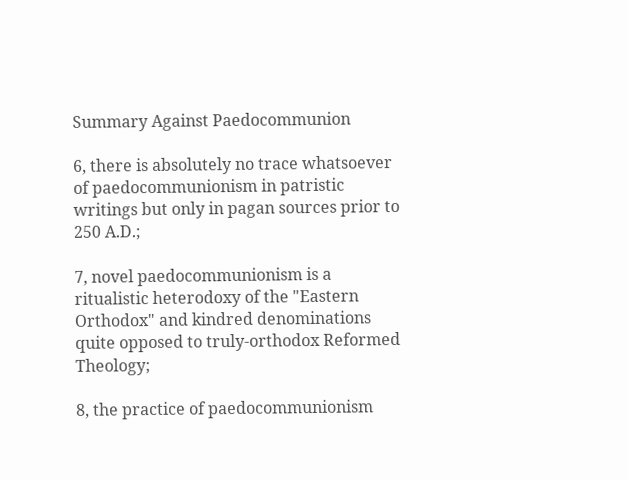Summary Against Paedocommunion

6, there is absolutely no trace whatsoever of paedocommunionism in patristic writings but only in pagan sources prior to 250 A.D.;

7, novel paedocommunionism is a ritualistic heterodoxy of the "Eastern Orthodox" and kindred denominations quite opposed to truly-orthodox Reformed Theology;

8, the practice of paedocommunionism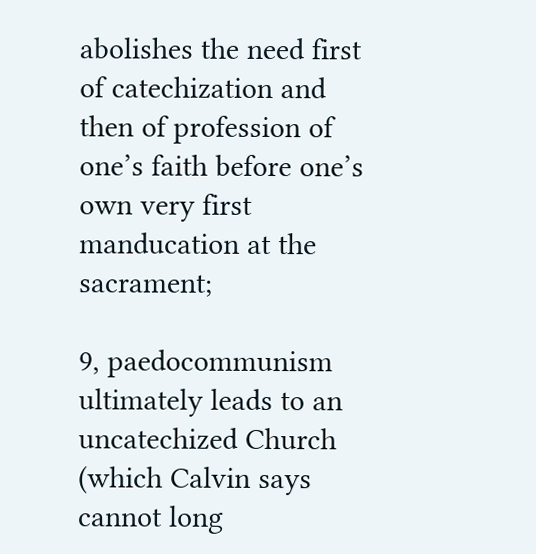abolishes the need first of catechization and then of profession of one’s faith before one’s own very first manducation at the sacrament;

9, paedocommunism ultimately leads to an uncatechized Church (which Calvin says cannot long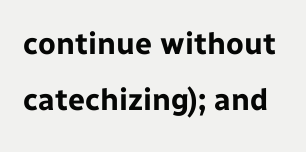continue without catechizing); and